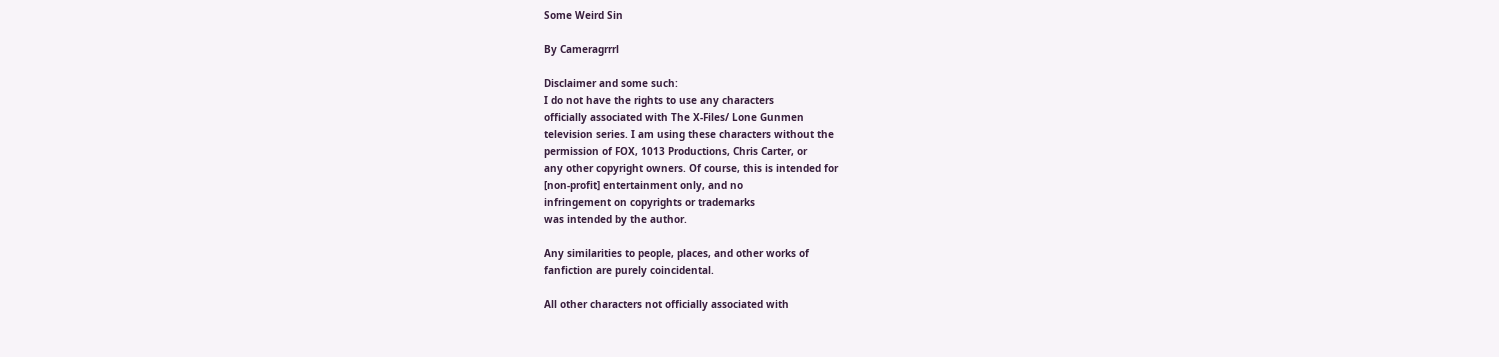Some Weird Sin

By Cameragrrrl

Disclaimer and some such:
I do not have the rights to use any characters
officially associated with The X-Files/ Lone Gunmen
television series. I am using these characters without the
permission of FOX, 1013 Productions, Chris Carter, or
any other copyright owners. Of course, this is intended for
[non-profit] entertainment only, and no
infringement on copyrights or trademarks
was intended by the author.

Any similarities to people, places, and other works of
fanfiction are purely coincidental.

All other characters not officially associated with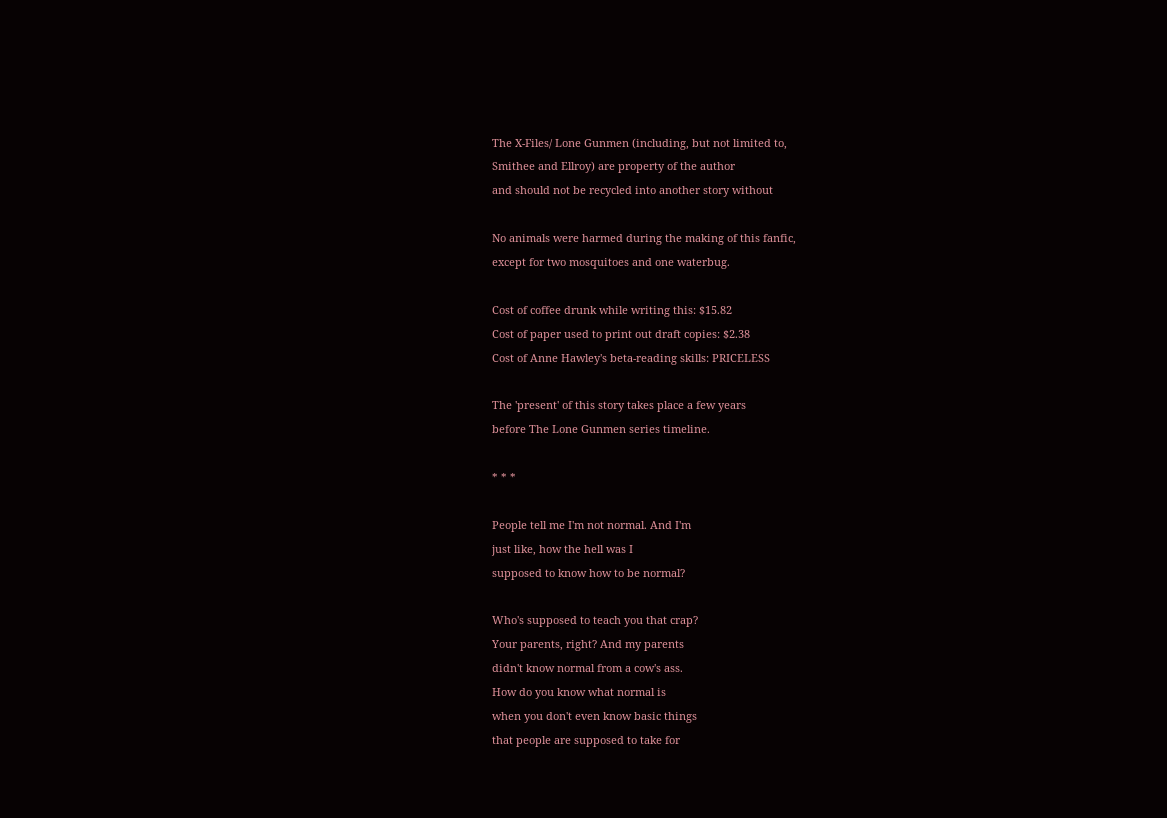The X-Files/ Lone Gunmen (including, but not limited to,
Smithee and Ellroy) are property of the author
and should not be recycled into another story without

No animals were harmed during the making of this fanfic,
except for two mosquitoes and one waterbug.

Cost of coffee drunk while writing this: $15.82
Cost of paper used to print out draft copies: $2.38
Cost of Anne Hawley's beta-reading skills: PRICELESS

The 'present' of this story takes place a few years
before The Lone Gunmen series timeline.

* * *

People tell me I'm not normal. And I'm
just like, how the hell was I
supposed to know how to be normal?

Who's supposed to teach you that crap?
Your parents, right? And my parents
didn't know normal from a cow's ass.
How do you know what normal is
when you don't even know basic things
that people are supposed to take for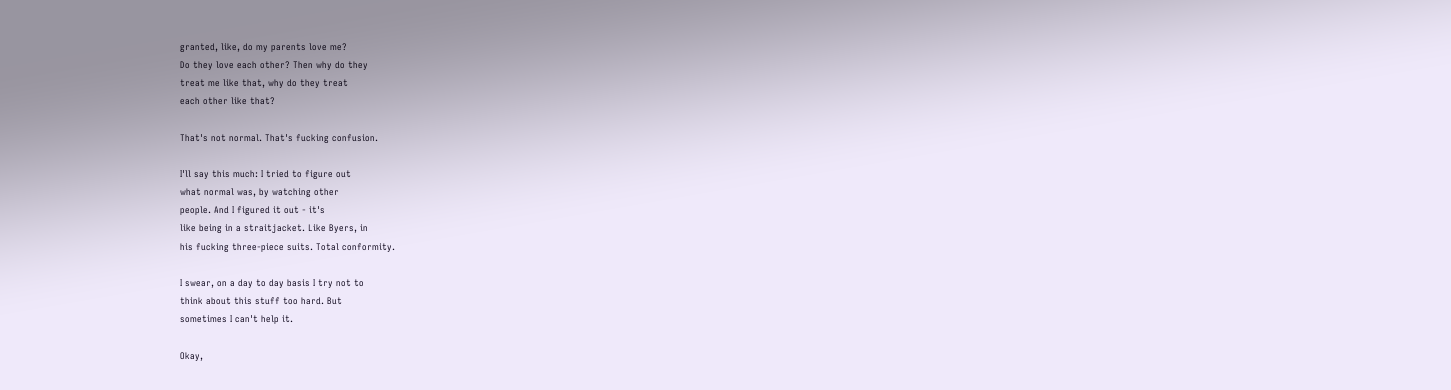granted, like, do my parents love me?
Do they love each other? Then why do they
treat me like that, why do they treat
each other like that?

That's not normal. That's fucking confusion.

I'll say this much: I tried to figure out
what normal was, by watching other
people. And I figured it out - it's
like being in a straitjacket. Like Byers, in
his fucking three-piece suits. Total conformity.

I swear, on a day to day basis I try not to
think about this stuff too hard. But
sometimes I can't help it.

Okay,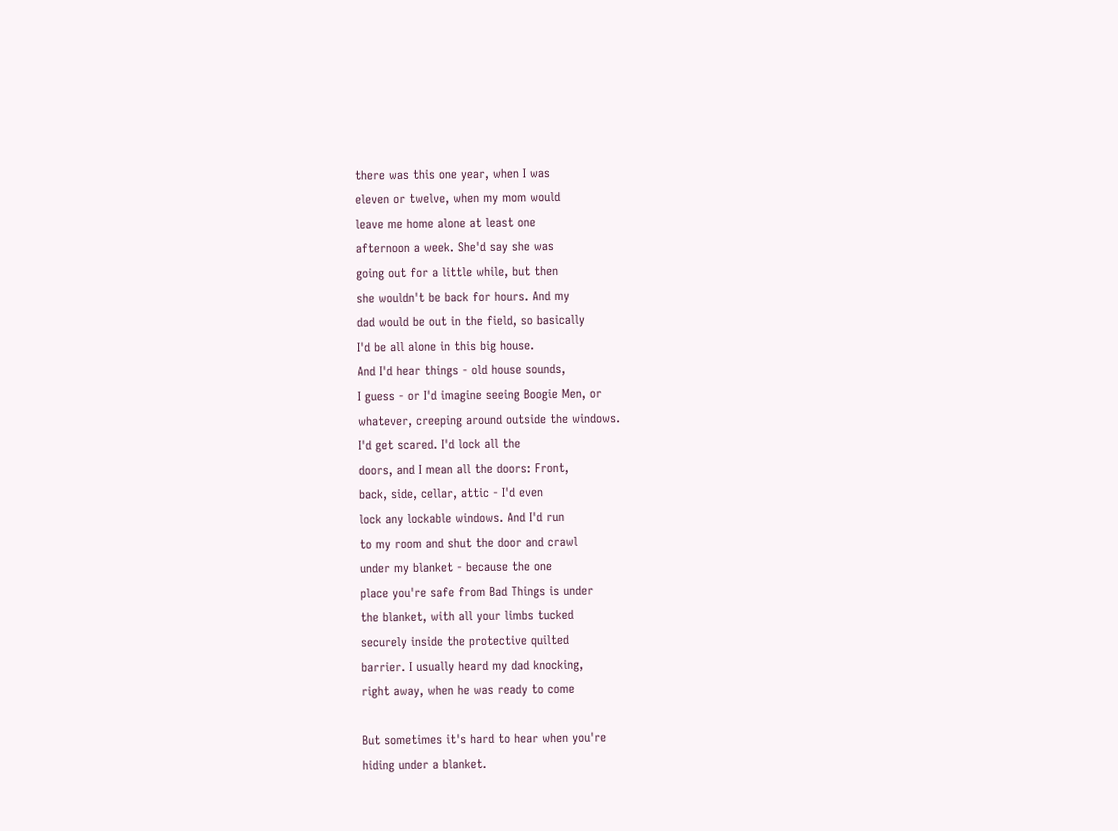there was this one year, when I was
eleven or twelve, when my mom would
leave me home alone at least one
afternoon a week. She'd say she was
going out for a little while, but then
she wouldn't be back for hours. And my
dad would be out in the field, so basically
I'd be all alone in this big house.
And I'd hear things - old house sounds,
I guess - or I'd imagine seeing Boogie Men, or
whatever, creeping around outside the windows.
I'd get scared. I'd lock all the
doors, and I mean all the doors: Front,
back, side, cellar, attic - I'd even
lock any lockable windows. And I'd run
to my room and shut the door and crawl
under my blanket - because the one
place you're safe from Bad Things is under
the blanket, with all your limbs tucked
securely inside the protective quilted
barrier. I usually heard my dad knocking,
right away, when he was ready to come

But sometimes it's hard to hear when you're
hiding under a blanket.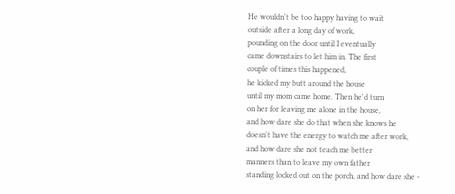He wouldn't be too happy having to wait
outside after a long day of work,
pounding on the door until I eventually
came downstairs to let him in. The first
couple of times this happened,
he kicked my butt around the house
until my mom came home. Then he'd turn
on her for leaving me alone in the house,
and how dare she do that when she knows he
doesn't have the energy to watch me after work,
and how dare she not teach me better
manners than to leave my own father
standing locked out on the porch, and how dare she -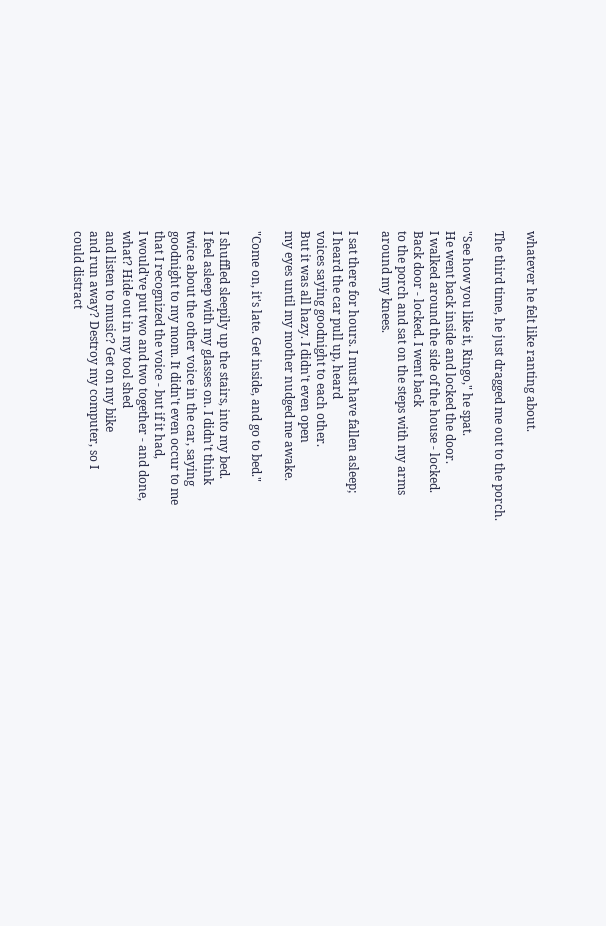whatever he felt like ranting about.

The third time, he just dragged me out to the porch.

"See how you like it, Ringo," he spat.
He went back inside and locked the door.
I walked around the side of the house - locked.
Back door - locked. I went back
to the porch and sat on the steps with my arms
around my knees.

I sat there for hours. I must have fallen asleep;
I heard the car pull up, heard
voices saying goodnight to each other.
But it was all hazy. I didn't even open
my eyes until my mother nudged me awake.

"Come on, it's late. Get inside, and go to bed."

I shuffled sleepily up the stairs, into my bed.
I feel asleep with my glasses on. I didn't think
twice about the other voice in the car, saying
goodnight to my mom. It didn't even occur to me
that I recognized the voice - but if it had,
I would've put two and two together - and done,
what? Hide out in my tool shed
and listen to music? Get on my bike
and run away? Destroy my computer, so I
could distract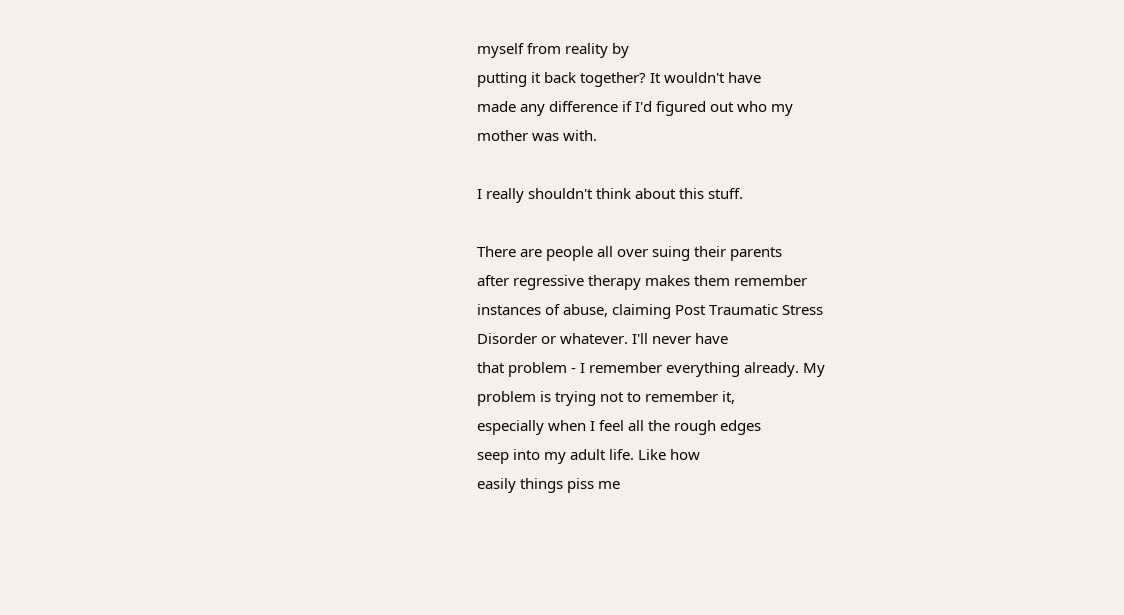myself from reality by
putting it back together? It wouldn't have
made any difference if I'd figured out who my
mother was with.

I really shouldn't think about this stuff.

There are people all over suing their parents
after regressive therapy makes them remember
instances of abuse, claiming Post Traumatic Stress
Disorder or whatever. I'll never have
that problem - I remember everything already. My
problem is trying not to remember it,
especially when I feel all the rough edges
seep into my adult life. Like how
easily things piss me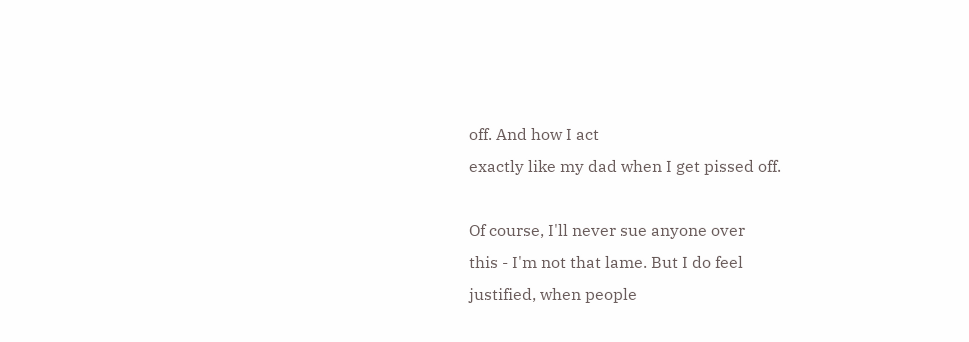off. And how I act
exactly like my dad when I get pissed off.

Of course, I'll never sue anyone over
this - I'm not that lame. But I do feel
justified, when people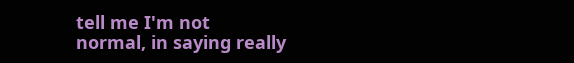tell me I'm not
normal, in saying really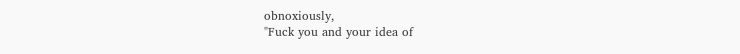obnoxiously,
"Fuck you and your idea of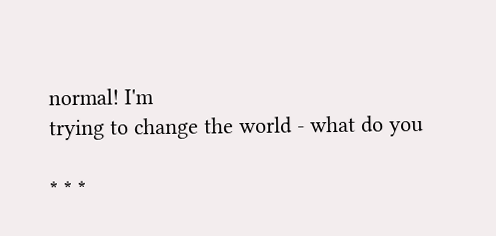normal! I'm
trying to change the world - what do you

* * *